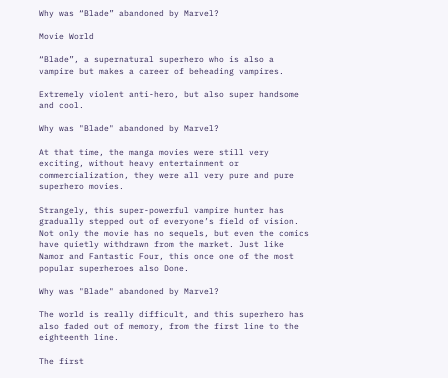Why was “Blade” abandoned by Marvel?

Movie World

“Blade”, a supernatural superhero who is also a vampire but makes a career of beheading vampires.

Extremely violent anti-hero, but also super handsome and cool.

Why was "Blade" abandoned by Marvel?

At that time, the manga movies were still very exciting, without heavy entertainment or commercialization, they were all very pure and pure superhero movies.

Strangely, this super-powerful vampire hunter has gradually stepped out of everyone’s field of vision. Not only the movie has no sequels, but even the comics have quietly withdrawn from the market. Just like Namor and Fantastic Four, this once one of the most popular superheroes also Done.

Why was "Blade" abandoned by Marvel?

The world is really difficult, and this superhero has also faded out of memory, from the first line to the eighteenth line.

The first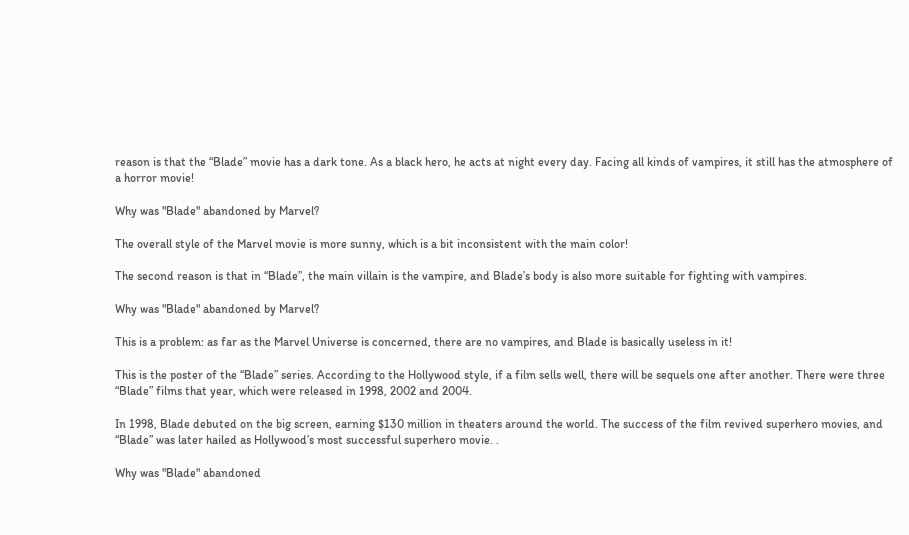reason is that the “Blade” movie has a dark tone. As a black hero, he acts at night every day. Facing all kinds of vampires, it still has the atmosphere of a horror movie!

Why was "Blade" abandoned by Marvel?

The overall style of the Marvel movie is more sunny, which is a bit inconsistent with the main color!

The second reason is that in “Blade”, the main villain is the vampire, and Blade’s body is also more suitable for fighting with vampires.

Why was "Blade" abandoned by Marvel?

This is a problem: as far as the Marvel Universe is concerned, there are no vampires, and Blade is basically useless in it!

This is the poster of the “Blade” series. According to the Hollywood style, if a film sells well, there will be sequels one after another. There were three “Blade” films that year, which were released in 1998, 2002 and 2004.

In 1998, Blade debuted on the big screen, earning $130 million in theaters around the world. The success of the film revived superhero movies, and “Blade” was later hailed as Hollywood’s most successful superhero movie. .

Why was "Blade" abandoned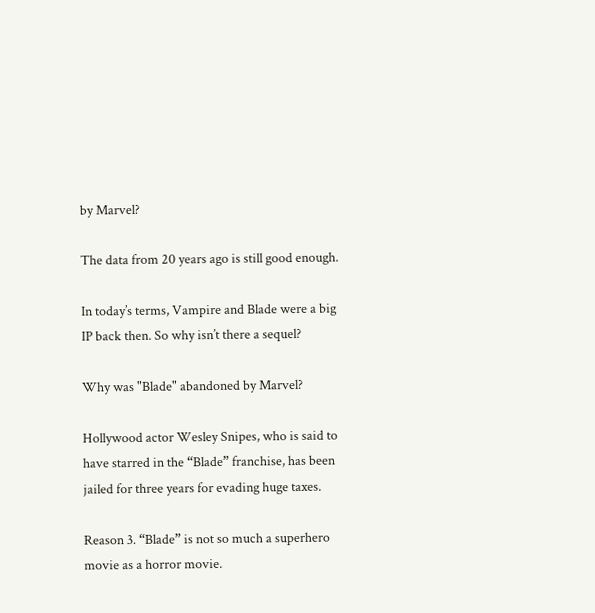by Marvel?

The data from 20 years ago is still good enough.

In today’s terms, Vampire and Blade were a big IP back then. So why isn’t there a sequel?

Why was "Blade" abandoned by Marvel?

Hollywood actor Wesley Snipes, who is said to have starred in the “Blade” franchise, has been jailed for three years for evading huge taxes.

Reason 3. “Blade” is not so much a superhero movie as a horror movie.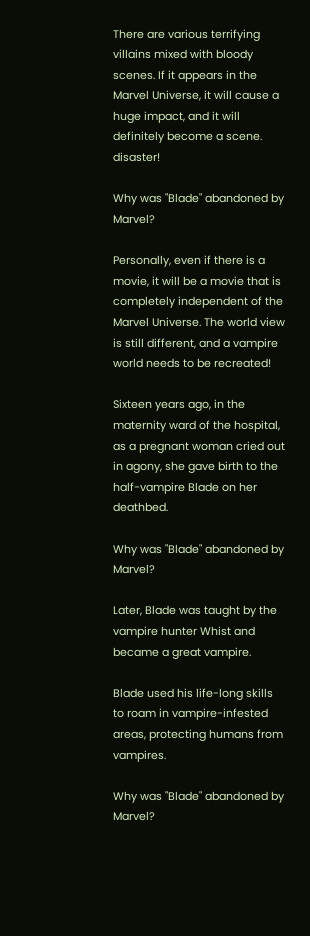There are various terrifying villains mixed with bloody scenes. If it appears in the Marvel Universe, it will cause a huge impact, and it will definitely become a scene. disaster!

Why was "Blade" abandoned by Marvel?

Personally, even if there is a movie, it will be a movie that is completely independent of the Marvel Universe. The world view is still different, and a vampire world needs to be recreated!

Sixteen years ago, in the maternity ward of the hospital, as a pregnant woman cried out in agony, she gave birth to the half-vampire Blade on her deathbed.

Why was "Blade" abandoned by Marvel?

Later, Blade was taught by the vampire hunter Whist and became a great vampire.

Blade used his life-long skills to roam in vampire-infested areas, protecting humans from vampires.

Why was "Blade" abandoned by Marvel?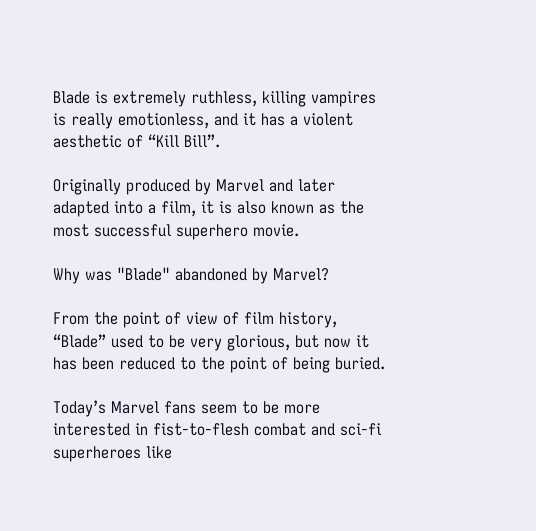Blade is extremely ruthless, killing vampires is really emotionless, and it has a violent aesthetic of “Kill Bill”.

Originally produced by Marvel and later adapted into a film, it is also known as the most successful superhero movie.

Why was "Blade" abandoned by Marvel?

From the point of view of film history, “Blade” used to be very glorious, but now it has been reduced to the point of being buried.

Today’s Marvel fans seem to be more interested in fist-to-flesh combat and sci-fi superheroes like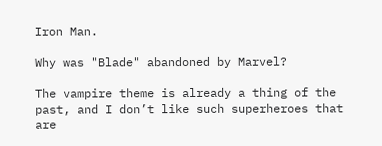Iron Man.

Why was "Blade" abandoned by Marvel?

The vampire theme is already a thing of the past, and I don’t like such superheroes that are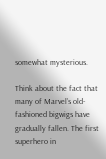somewhat mysterious.

Think about the fact that many of Marvel’s old-fashioned bigwigs have gradually fallen. The first superhero in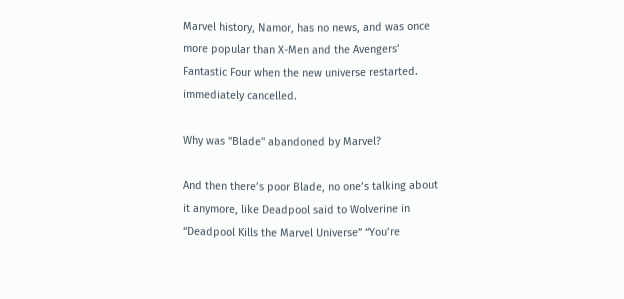Marvel history, Namor, has no news, and was once more popular than X-Men and the Avengers’ Fantastic Four when the new universe restarted. immediately cancelled.

Why was "Blade" abandoned by Marvel?

And then there’s poor Blade, no one’s talking about it anymore, like Deadpool said to Wolverine in “Deadpool Kills the Marvel Universe” “You’re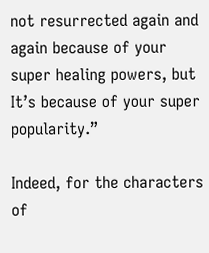not resurrected again and again because of your super healing powers, but It’s because of your super popularity.”

Indeed, for the characters of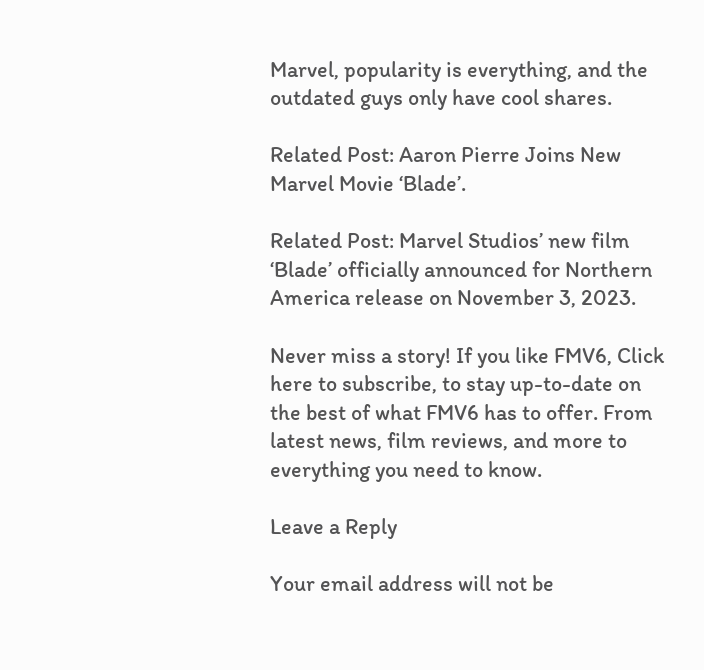Marvel, popularity is everything, and the outdated guys only have cool shares.

Related Post: Aaron Pierre Joins New Marvel Movie ‘Blade’.

Related Post: Marvel Studios’ new film ‘Blade’ officially announced for Northern America release on November 3, 2023.

Never miss a story! If you like FMV6, Click here to subscribe, to stay up-to-date on the best of what FMV6 has to offer. From latest news, film reviews, and more to everything you need to know.

Leave a Reply

Your email address will not be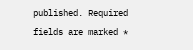published. Required fields are marked *